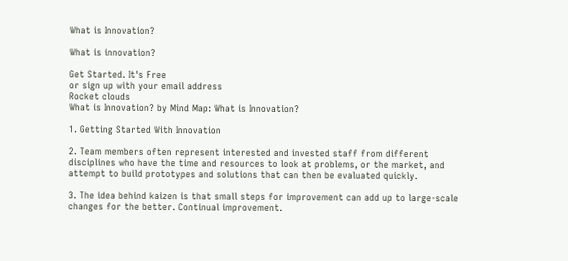What is Innovation?

What is innovation?

Get Started. It's Free
or sign up with your email address
Rocket clouds
What is Innovation? by Mind Map: What is Innovation?

1. Getting Started With Innovation

2. Team members often represent interested and invested staff from different disciplines who have the time and resources to look at problems, or the market, and attempt to build prototypes and solutions that can then be evaluated quickly.

3. The idea behind kaizen is that small steps for improvement can add up to large-scale changes for the better. Continual improvement.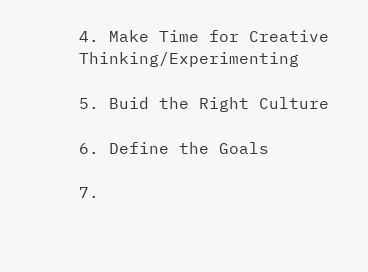4. Make Time for Creative Thinking/Experimenting

5. Buid the Right Culture

6. Define the Goals

7.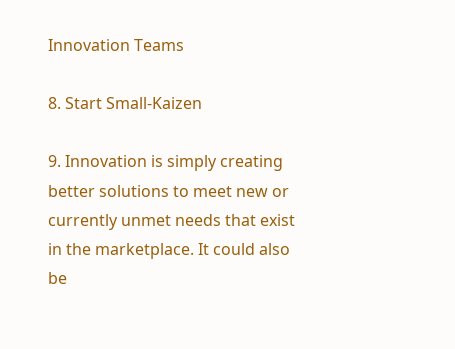Innovation Teams

8. Start Small-Kaizen

9. Innovation is simply creating better solutions to meet new or currently unmet needs that exist in the marketplace. It could also be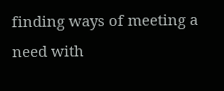finding ways of meeting a need with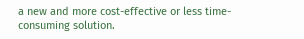a new and more cost-effective or less time-consuming solution.